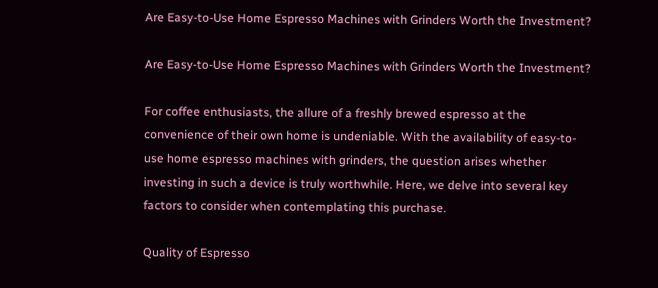Are Easy-to-Use Home Espresso Machines with Grinders Worth the Investment?

Are Easy-to-Use Home Espresso Machines with Grinders Worth the Investment?

For coffee enthusiasts, the allure of a freshly brewed espresso at the convenience of their own home is undeniable. With the availability of easy-to-use home espresso machines with grinders, the question arises whether investing in such a device is truly worthwhile. Here, we delve into several key factors to consider when contemplating this purchase.

Quality of Espresso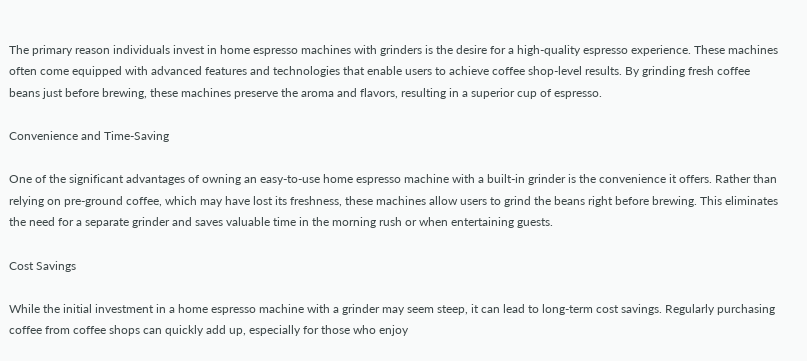The primary reason individuals invest in home espresso machines with grinders is the desire for a high-quality espresso experience. These machines often come equipped with advanced features and technologies that enable users to achieve coffee shop-level results. By grinding fresh coffee beans just before brewing, these machines preserve the aroma and flavors, resulting in a superior cup of espresso.

Convenience and Time-Saving

One of the significant advantages of owning an easy-to-use home espresso machine with a built-in grinder is the convenience it offers. Rather than relying on pre-ground coffee, which may have lost its freshness, these machines allow users to grind the beans right before brewing. This eliminates the need for a separate grinder and saves valuable time in the morning rush or when entertaining guests.

Cost Savings

While the initial investment in a home espresso machine with a grinder may seem steep, it can lead to long-term cost savings. Regularly purchasing coffee from coffee shops can quickly add up, especially for those who enjoy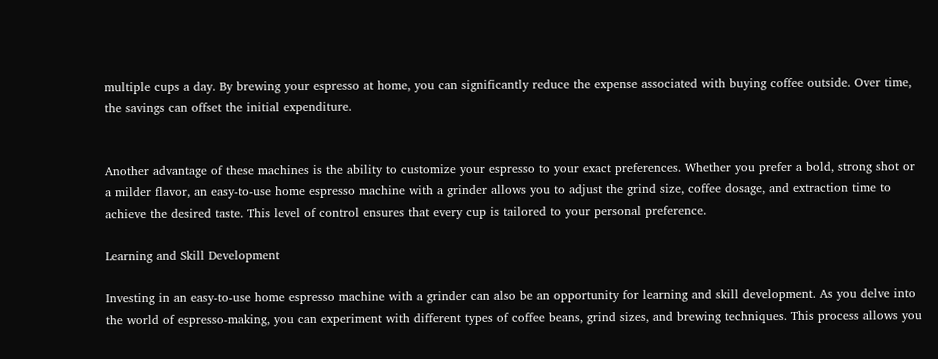multiple cups a day. By brewing your espresso at home, you can significantly reduce the expense associated with buying coffee outside. Over time, the savings can offset the initial expenditure.


Another advantage of these machines is the ability to customize your espresso to your exact preferences. Whether you prefer a bold, strong shot or a milder flavor, an easy-to-use home espresso machine with a grinder allows you to adjust the grind size, coffee dosage, and extraction time to achieve the desired taste. This level of control ensures that every cup is tailored to your personal preference.

Learning and Skill Development

Investing in an easy-to-use home espresso machine with a grinder can also be an opportunity for learning and skill development. As you delve into the world of espresso-making, you can experiment with different types of coffee beans, grind sizes, and brewing techniques. This process allows you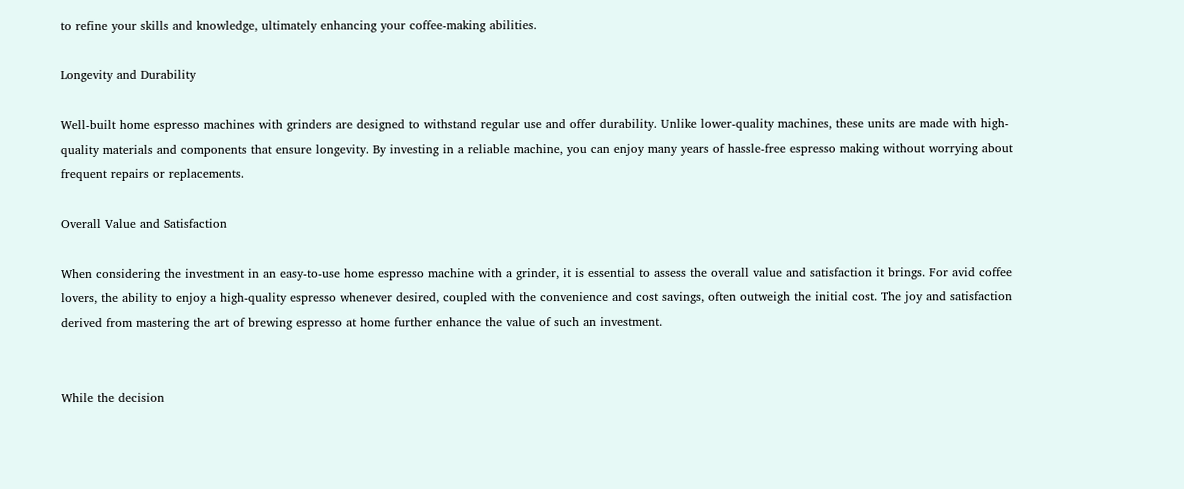to refine your skills and knowledge, ultimately enhancing your coffee-making abilities.

Longevity and Durability

Well-built home espresso machines with grinders are designed to withstand regular use and offer durability. Unlike lower-quality machines, these units are made with high-quality materials and components that ensure longevity. By investing in a reliable machine, you can enjoy many years of hassle-free espresso making without worrying about frequent repairs or replacements.

Overall Value and Satisfaction

When considering the investment in an easy-to-use home espresso machine with a grinder, it is essential to assess the overall value and satisfaction it brings. For avid coffee lovers, the ability to enjoy a high-quality espresso whenever desired, coupled with the convenience and cost savings, often outweigh the initial cost. The joy and satisfaction derived from mastering the art of brewing espresso at home further enhance the value of such an investment.


While the decision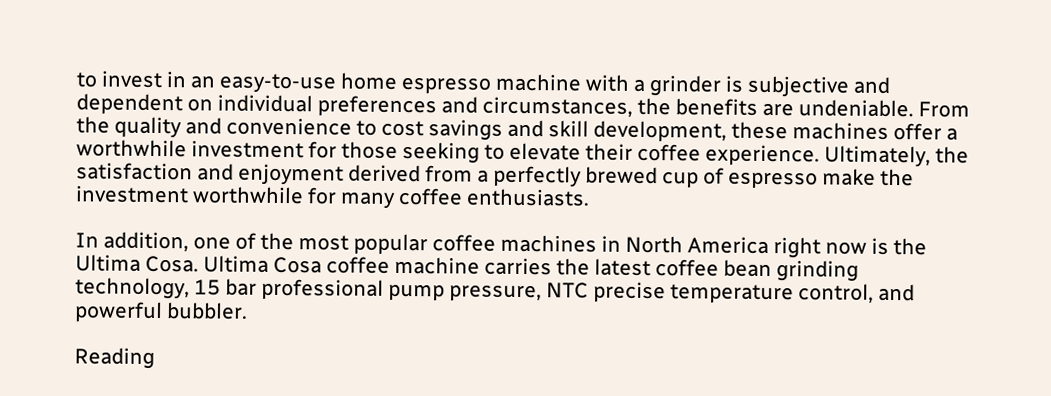to invest in an easy-to-use home espresso machine with a grinder is subjective and dependent on individual preferences and circumstances, the benefits are undeniable. From the quality and convenience to cost savings and skill development, these machines offer a worthwhile investment for those seeking to elevate their coffee experience. Ultimately, the satisfaction and enjoyment derived from a perfectly brewed cup of espresso make the investment worthwhile for many coffee enthusiasts.

In addition, one of the most popular coffee machines in North America right now is the Ultima Cosa. Ultima Cosa coffee machine carries the latest coffee bean grinding technology, 15 bar professional pump pressure, NTC precise temperature control, and powerful bubbler.

Reading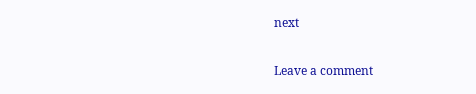next

Leave a comment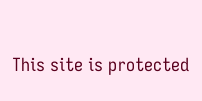This site is protected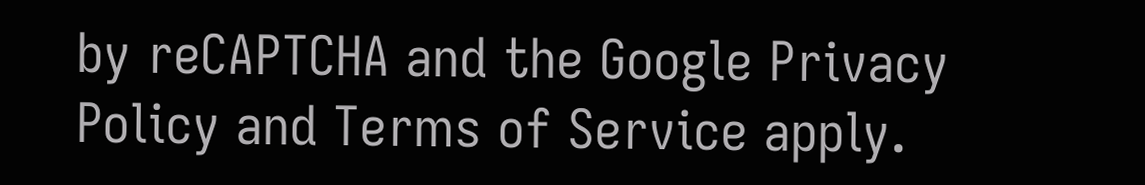by reCAPTCHA and the Google Privacy Policy and Terms of Service apply.